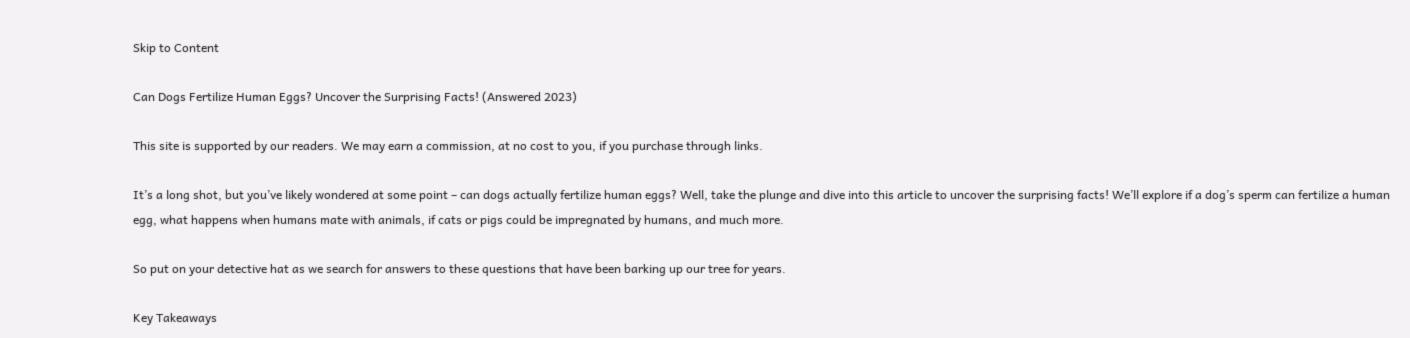Skip to Content

Can Dogs Fertilize Human Eggs? Uncover the Surprising Facts! (Answered 2023)

This site is supported by our readers. We may earn a commission, at no cost to you, if you purchase through links.

It’s a long shot, but you’ve likely wondered at some point – can dogs actually fertilize human eggs? Well, take the plunge and dive into this article to uncover the surprising facts! We’ll explore if a dog’s sperm can fertilize a human egg, what happens when humans mate with animals, if cats or pigs could be impregnated by humans, and much more.

So put on your detective hat as we search for answers to these questions that have been barking up our tree for years.

Key Takeaways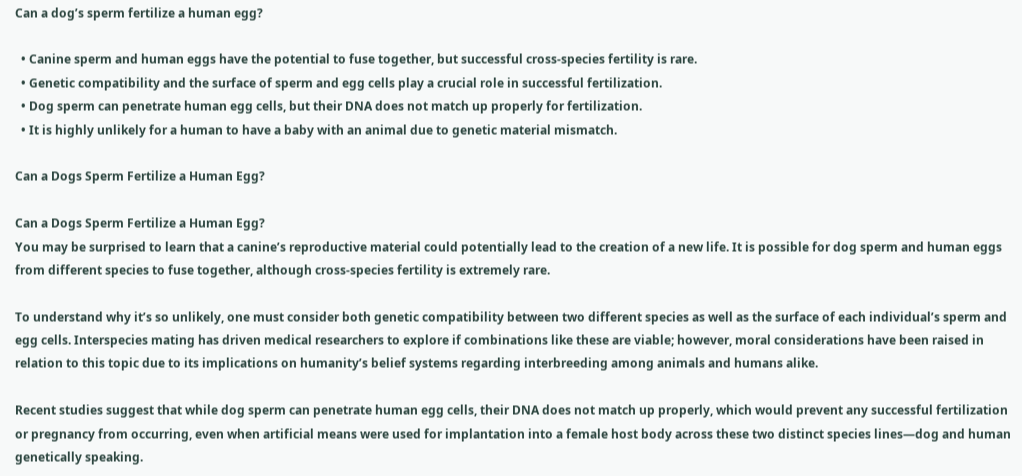Can a dog’s sperm fertilize a human egg?

  • Canine sperm and human eggs have the potential to fuse together, but successful cross-species fertility is rare.
  • Genetic compatibility and the surface of sperm and egg cells play a crucial role in successful fertilization.
  • Dog sperm can penetrate human egg cells, but their DNA does not match up properly for fertilization.
  • It is highly unlikely for a human to have a baby with an animal due to genetic material mismatch.

Can a Dogs Sperm Fertilize a Human Egg?

Can a Dogs Sperm Fertilize a Human Egg?
You may be surprised to learn that a canine’s reproductive material could potentially lead to the creation of a new life. It is possible for dog sperm and human eggs from different species to fuse together, although cross-species fertility is extremely rare.

To understand why it’s so unlikely, one must consider both genetic compatibility between two different species as well as the surface of each individual’s sperm and egg cells. Interspecies mating has driven medical researchers to explore if combinations like these are viable; however, moral considerations have been raised in relation to this topic due to its implications on humanity’s belief systems regarding interbreeding among animals and humans alike.

Recent studies suggest that while dog sperm can penetrate human egg cells, their DNA does not match up properly, which would prevent any successful fertilization or pregnancy from occurring, even when artificial means were used for implantation into a female host body across these two distinct species lines—dog and human genetically speaking.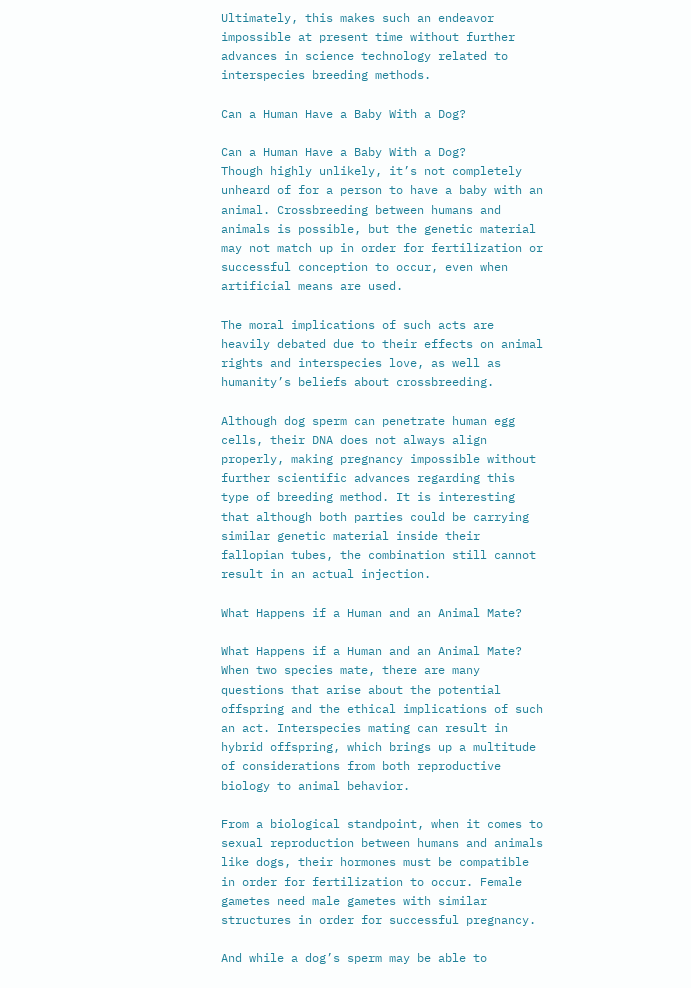Ultimately, this makes such an endeavor impossible at present time without further advances in science technology related to interspecies breeding methods.

Can a Human Have a Baby With a Dog?

Can a Human Have a Baby With a Dog?
Though highly unlikely, it’s not completely unheard of for a person to have a baby with an animal. Crossbreeding between humans and animals is possible, but the genetic material may not match up in order for fertilization or successful conception to occur, even when artificial means are used.

The moral implications of such acts are heavily debated due to their effects on animal rights and interspecies love, as well as humanity’s beliefs about crossbreeding.

Although dog sperm can penetrate human egg cells, their DNA does not always align properly, making pregnancy impossible without further scientific advances regarding this type of breeding method. It is interesting that although both parties could be carrying similar genetic material inside their fallopian tubes, the combination still cannot result in an actual injection.

What Happens if a Human and an Animal Mate?

What Happens if a Human and an Animal Mate?
When two species mate, there are many questions that arise about the potential offspring and the ethical implications of such an act. Interspecies mating can result in hybrid offspring, which brings up a multitude of considerations from both reproductive biology to animal behavior.

From a biological standpoint, when it comes to sexual reproduction between humans and animals like dogs, their hormones must be compatible in order for fertilization to occur. Female gametes need male gametes with similar structures in order for successful pregnancy.

And while a dog’s sperm may be able to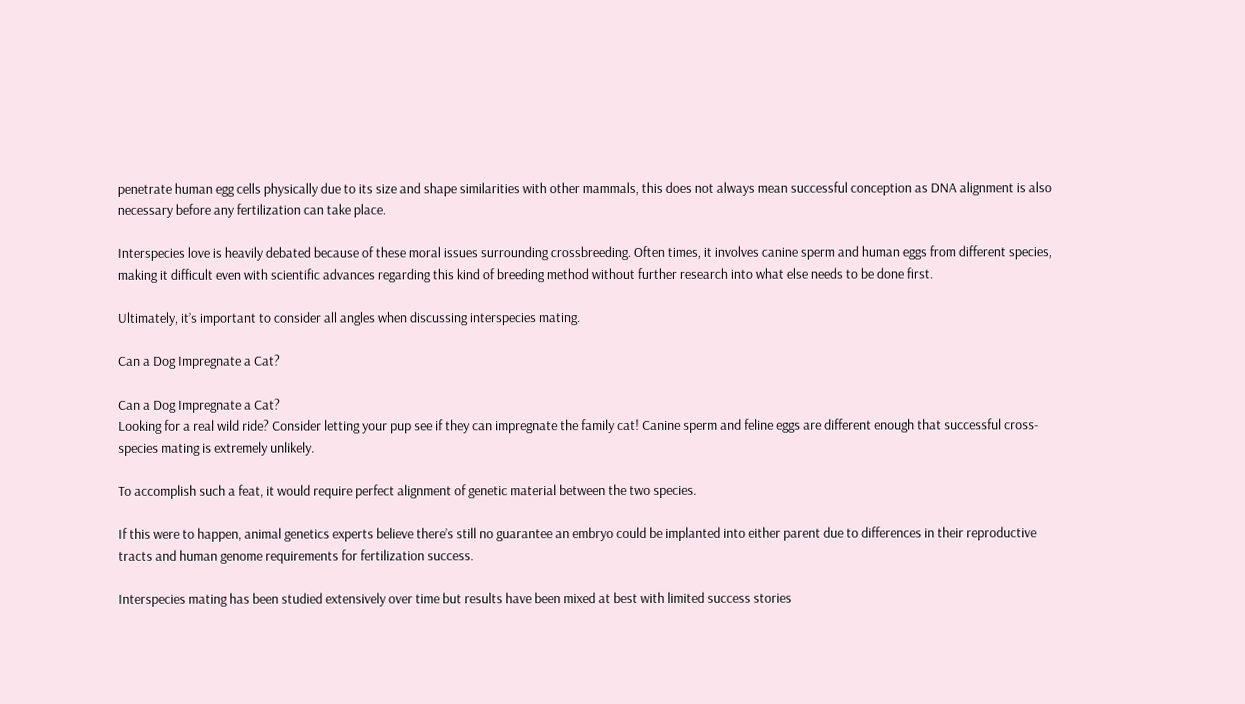penetrate human egg cells physically due to its size and shape similarities with other mammals, this does not always mean successful conception as DNA alignment is also necessary before any fertilization can take place.

Interspecies love is heavily debated because of these moral issues surrounding crossbreeding. Often times, it involves canine sperm and human eggs from different species, making it difficult even with scientific advances regarding this kind of breeding method without further research into what else needs to be done first.

Ultimately, it’s important to consider all angles when discussing interspecies mating.

Can a Dog Impregnate a Cat?

Can a Dog Impregnate a Cat?
Looking for a real wild ride? Consider letting your pup see if they can impregnate the family cat! Canine sperm and feline eggs are different enough that successful cross-species mating is extremely unlikely.

To accomplish such a feat, it would require perfect alignment of genetic material between the two species.

If this were to happen, animal genetics experts believe there’s still no guarantee an embryo could be implanted into either parent due to differences in their reproductive tracts and human genome requirements for fertilization success.

Interspecies mating has been studied extensively over time but results have been mixed at best with limited success stories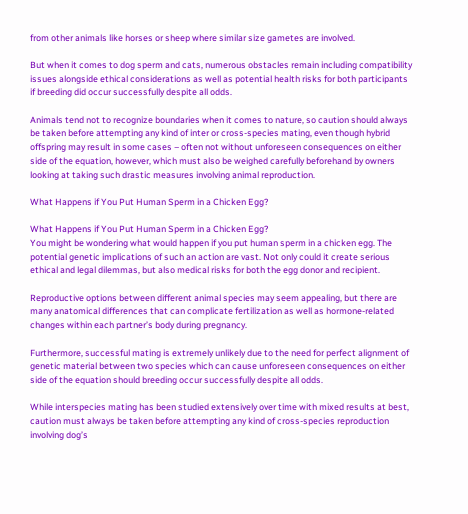from other animals like horses or sheep where similar size gametes are involved.

But when it comes to dog sperm and cats, numerous obstacles remain including compatibility issues alongside ethical considerations as well as potential health risks for both participants if breeding did occur successfully despite all odds.

Animals tend not to recognize boundaries when it comes to nature, so caution should always be taken before attempting any kind of inter or cross-species mating, even though hybrid offspring may result in some cases – often not without unforeseen consequences on either side of the equation, however, which must also be weighed carefully beforehand by owners looking at taking such drastic measures involving animal reproduction.

What Happens if You Put Human Sperm in a Chicken Egg?

What Happens if You Put Human Sperm in a Chicken Egg?
You might be wondering what would happen if you put human sperm in a chicken egg. The potential genetic implications of such an action are vast. Not only could it create serious ethical and legal dilemmas, but also medical risks for both the egg donor and recipient.

Reproductive options between different animal species may seem appealing, but there are many anatomical differences that can complicate fertilization as well as hormone-related changes within each partner’s body during pregnancy.

Furthermore, successful mating is extremely unlikely due to the need for perfect alignment of genetic material between two species which can cause unforeseen consequences on either side of the equation should breeding occur successfully despite all odds.

While interspecies mating has been studied extensively over time with mixed results at best, caution must always be taken before attempting any kind of cross-species reproduction involving dog’s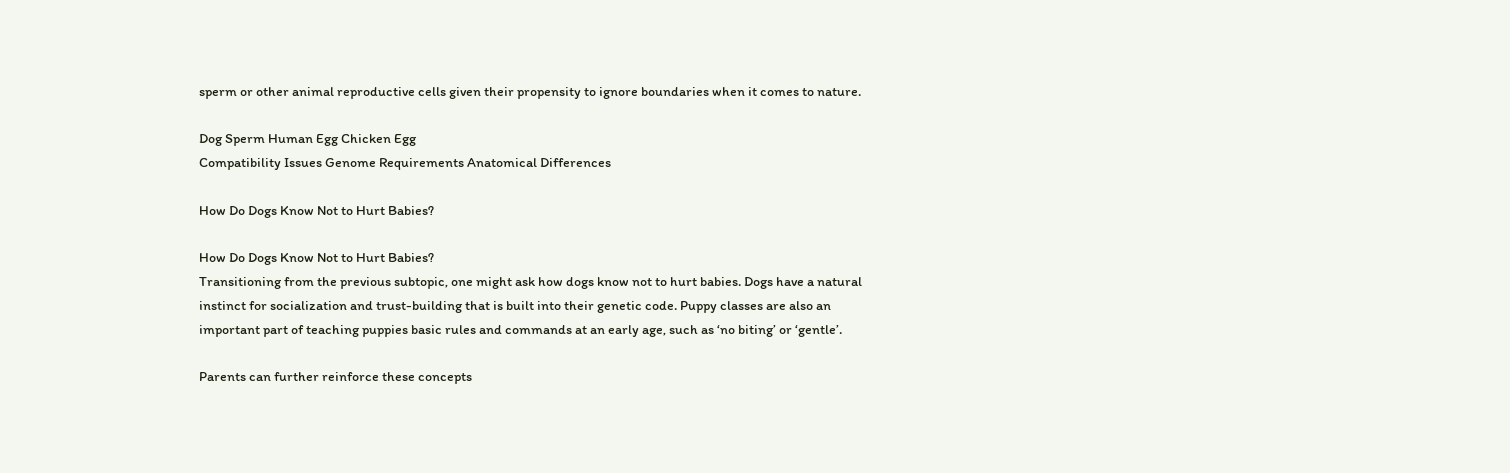sperm or other animal reproductive cells given their propensity to ignore boundaries when it comes to nature.

Dog Sperm Human Egg Chicken Egg
Compatibility Issues Genome Requirements Anatomical Differences

How Do Dogs Know Not to Hurt Babies?

How Do Dogs Know Not to Hurt Babies?
Transitioning from the previous subtopic, one might ask how dogs know not to hurt babies. Dogs have a natural instinct for socialization and trust-building that is built into their genetic code. Puppy classes are also an important part of teaching puppies basic rules and commands at an early age, such as ‘no biting’ or ‘gentle’.

Parents can further reinforce these concepts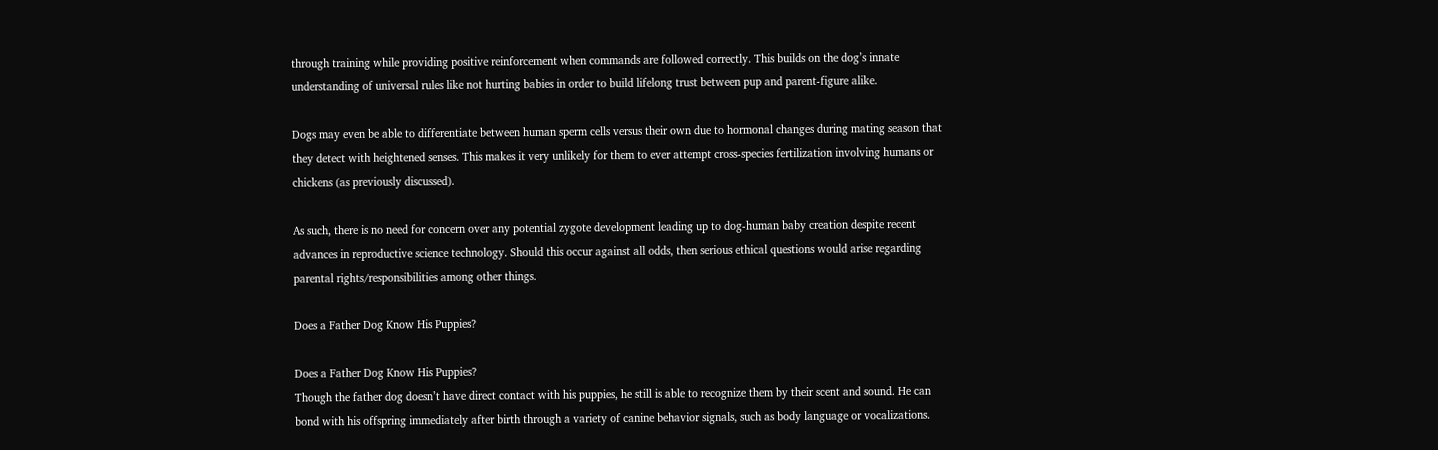through training while providing positive reinforcement when commands are followed correctly. This builds on the dog’s innate understanding of universal rules like not hurting babies in order to build lifelong trust between pup and parent-figure alike.

Dogs may even be able to differentiate between human sperm cells versus their own due to hormonal changes during mating season that they detect with heightened senses. This makes it very unlikely for them to ever attempt cross-species fertilization involving humans or chickens (as previously discussed).

As such, there is no need for concern over any potential zygote development leading up to dog-human baby creation despite recent advances in reproductive science technology. Should this occur against all odds, then serious ethical questions would arise regarding parental rights/responsibilities among other things.

Does a Father Dog Know His Puppies?

Does a Father Dog Know His Puppies?
Though the father dog doesn’t have direct contact with his puppies, he still is able to recognize them by their scent and sound. He can bond with his offspring immediately after birth through a variety of canine behavior signals, such as body language or vocalizations.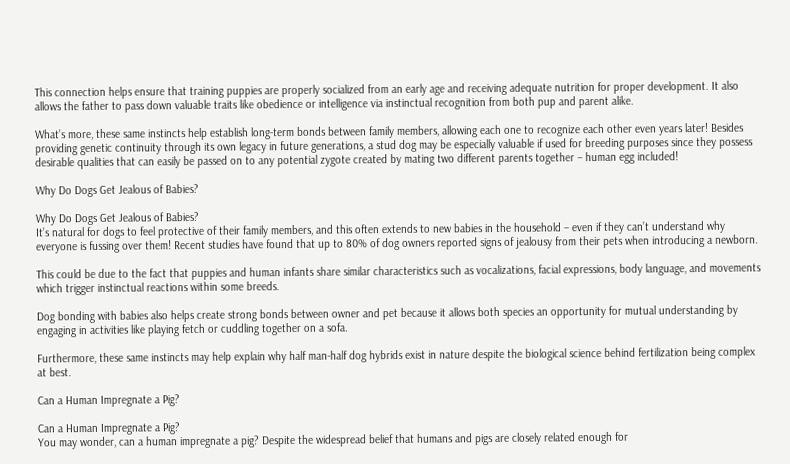This connection helps ensure that training puppies are properly socialized from an early age and receiving adequate nutrition for proper development. It also allows the father to pass down valuable traits like obedience or intelligence via instinctual recognition from both pup and parent alike.

What’s more, these same instincts help establish long-term bonds between family members, allowing each one to recognize each other even years later! Besides providing genetic continuity through its own legacy in future generations, a stud dog may be especially valuable if used for breeding purposes since they possess desirable qualities that can easily be passed on to any potential zygote created by mating two different parents together – human egg included!

Why Do Dogs Get Jealous of Babies?

Why Do Dogs Get Jealous of Babies?
It’s natural for dogs to feel protective of their family members, and this often extends to new babies in the household – even if they can’t understand why everyone is fussing over them! Recent studies have found that up to 80% of dog owners reported signs of jealousy from their pets when introducing a newborn.

This could be due to the fact that puppies and human infants share similar characteristics such as vocalizations, facial expressions, body language, and movements which trigger instinctual reactions within some breeds.

Dog bonding with babies also helps create strong bonds between owner and pet because it allows both species an opportunity for mutual understanding by engaging in activities like playing fetch or cuddling together on a sofa.

Furthermore, these same instincts may help explain why half man-half dog hybrids exist in nature despite the biological science behind fertilization being complex at best.

Can a Human Impregnate a Pig?

Can a Human Impregnate a Pig?
You may wonder, can a human impregnate a pig? Despite the widespread belief that humans and pigs are closely related enough for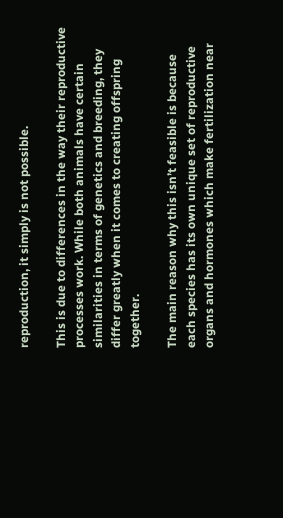reproduction, it simply is not possible.

This is due to differences in the way their reproductive processes work. While both animals have certain similarities in terms of genetics and breeding, they differ greatly when it comes to creating offspring together.

The main reason why this isn’t feasible is because each species has its own unique set of reproductive organs and hormones which make fertilization near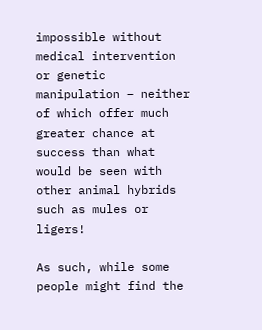impossible without medical intervention or genetic manipulation – neither of which offer much greater chance at success than what would be seen with other animal hybrids such as mules or ligers!

As such, while some people might find the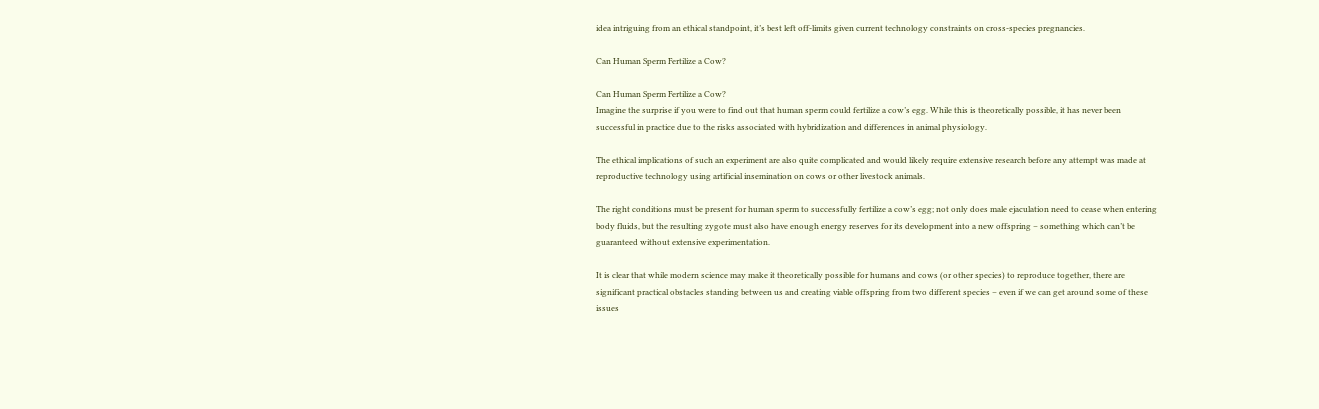idea intriguing from an ethical standpoint, it’s best left off-limits given current technology constraints on cross-species pregnancies.

Can Human Sperm Fertilize a Cow?

Can Human Sperm Fertilize a Cow?
Imagine the surprise if you were to find out that human sperm could fertilize a cow’s egg. While this is theoretically possible, it has never been successful in practice due to the risks associated with hybridization and differences in animal physiology.

The ethical implications of such an experiment are also quite complicated and would likely require extensive research before any attempt was made at reproductive technology using artificial insemination on cows or other livestock animals.

The right conditions must be present for human sperm to successfully fertilize a cow’s egg; not only does male ejaculation need to cease when entering body fluids, but the resulting zygote must also have enough energy reserves for its development into a new offspring – something which can’t be guaranteed without extensive experimentation.

It is clear that while modern science may make it theoretically possible for humans and cows (or other species) to reproduce together, there are significant practical obstacles standing between us and creating viable offspring from two different species – even if we can get around some of these issues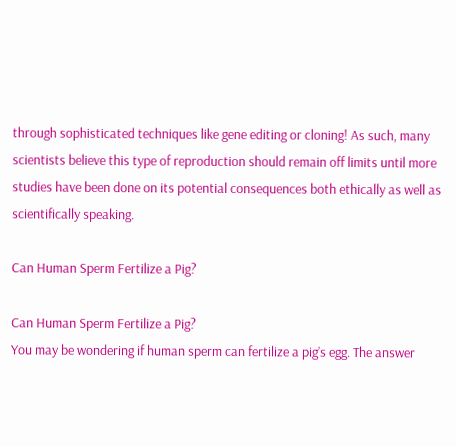through sophisticated techniques like gene editing or cloning! As such, many scientists believe this type of reproduction should remain off limits until more studies have been done on its potential consequences both ethically as well as scientifically speaking.

Can Human Sperm Fertilize a Pig?

Can Human Sperm Fertilize a Pig?
You may be wondering if human sperm can fertilize a pig’s egg. The answer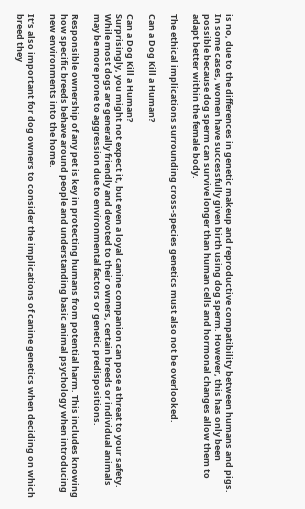is no, due to the differences in genetic makeup and reproductive compatibility between humans and pigs. In some cases, women have successfully given birth using dog sperm. However, this has only been possible because dog sperm can survive longer than human cells and hormonal changes allow them to adapt better within the female body.

The ethical implications surrounding cross-species genetics must also not be overlooked.

Can a Dog Kill a Human?

Can a Dog Kill a Human?
Surprisingly, you might not expect it, but even a loyal canine companion can pose a threat to your safety. While most dogs are generally friendly and devoted to their owners, certain breeds or individual animals may be more prone to aggression due to environmental factors or genetic predispositions.

Responsible ownership of any pet is key in protecting humans from potential harm. This includes knowing how specific breeds behave around people and understanding basic animal psychology when introducing new environments into the home.

It’s also important for dog owners to consider the implications of canine genetics when deciding on which breed they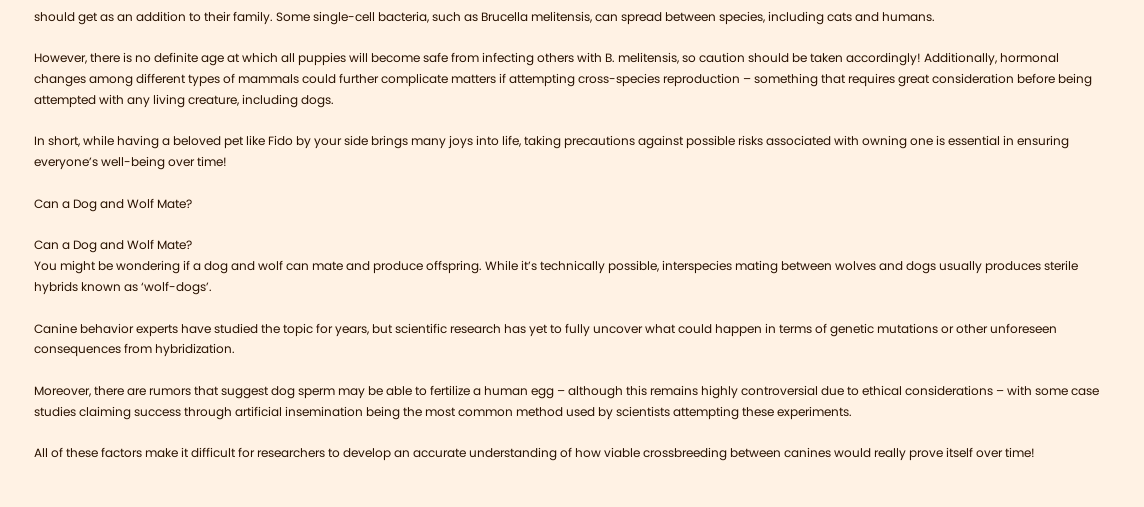should get as an addition to their family. Some single-cell bacteria, such as Brucella melitensis, can spread between species, including cats and humans.

However, there is no definite age at which all puppies will become safe from infecting others with B. melitensis, so caution should be taken accordingly! Additionally, hormonal changes among different types of mammals could further complicate matters if attempting cross-species reproduction – something that requires great consideration before being attempted with any living creature, including dogs.

In short, while having a beloved pet like Fido by your side brings many joys into life, taking precautions against possible risks associated with owning one is essential in ensuring everyone’s well-being over time!

Can a Dog and Wolf Mate?

Can a Dog and Wolf Mate?
You might be wondering if a dog and wolf can mate and produce offspring. While it’s technically possible, interspecies mating between wolves and dogs usually produces sterile hybrids known as ‘wolf-dogs’.

Canine behavior experts have studied the topic for years, but scientific research has yet to fully uncover what could happen in terms of genetic mutations or other unforeseen consequences from hybridization.

Moreover, there are rumors that suggest dog sperm may be able to fertilize a human egg – although this remains highly controversial due to ethical considerations – with some case studies claiming success through artificial insemination being the most common method used by scientists attempting these experiments.

All of these factors make it difficult for researchers to develop an accurate understanding of how viable crossbreeding between canines would really prove itself over time!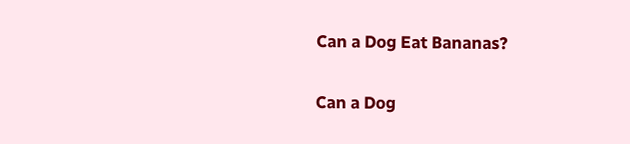Can a Dog Eat Bananas?

Can a Dog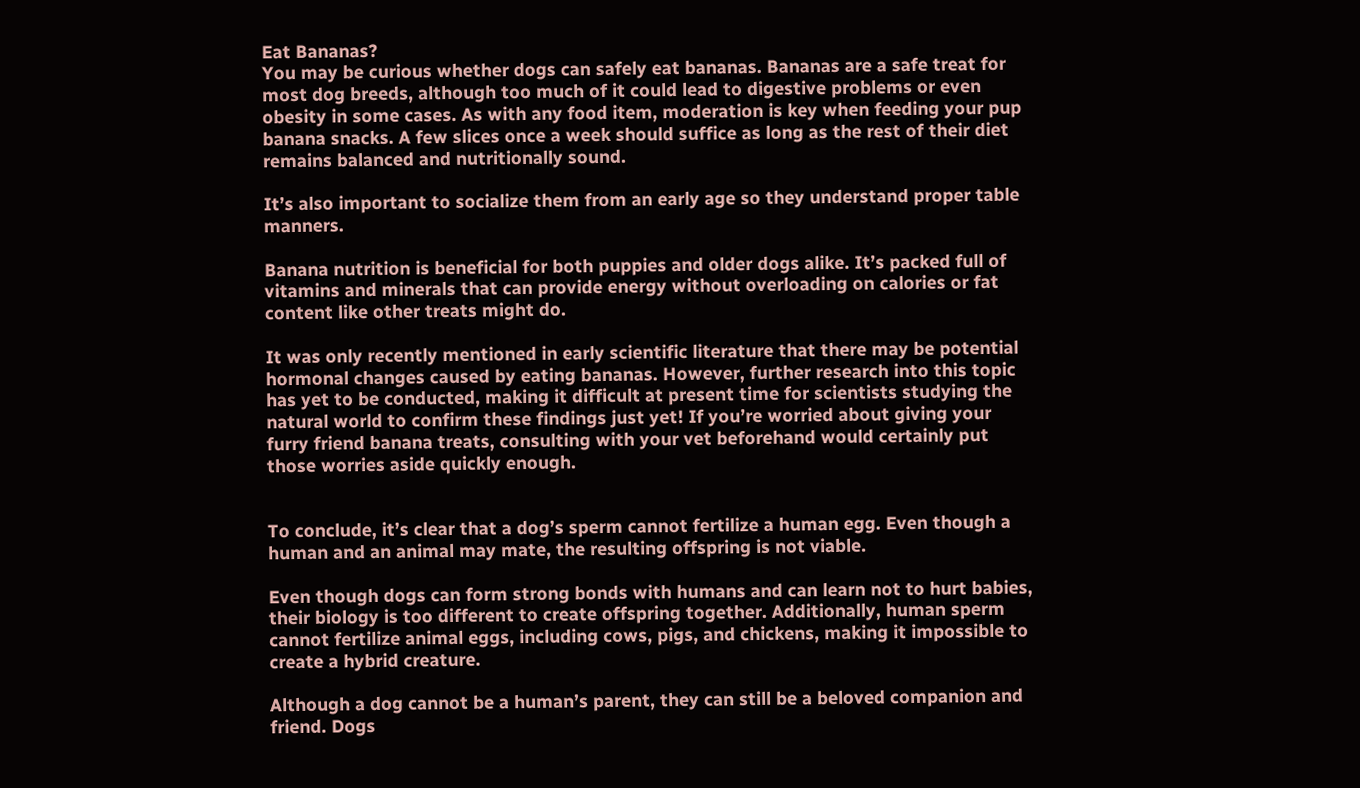Eat Bananas?
You may be curious whether dogs can safely eat bananas. Bananas are a safe treat for most dog breeds, although too much of it could lead to digestive problems or even obesity in some cases. As with any food item, moderation is key when feeding your pup banana snacks. A few slices once a week should suffice as long as the rest of their diet remains balanced and nutritionally sound.

It’s also important to socialize them from an early age so they understand proper table manners.

Banana nutrition is beneficial for both puppies and older dogs alike. It’s packed full of vitamins and minerals that can provide energy without overloading on calories or fat content like other treats might do.

It was only recently mentioned in early scientific literature that there may be potential hormonal changes caused by eating bananas. However, further research into this topic has yet to be conducted, making it difficult at present time for scientists studying the natural world to confirm these findings just yet! If you’re worried about giving your furry friend banana treats, consulting with your vet beforehand would certainly put those worries aside quickly enough.


To conclude, it’s clear that a dog’s sperm cannot fertilize a human egg. Even though a human and an animal may mate, the resulting offspring is not viable.

Even though dogs can form strong bonds with humans and can learn not to hurt babies, their biology is too different to create offspring together. Additionally, human sperm cannot fertilize animal eggs, including cows, pigs, and chickens, making it impossible to create a hybrid creature.

Although a dog cannot be a human’s parent, they can still be a beloved companion and friend. Dogs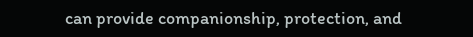can provide companionship, protection, and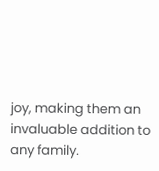joy, making them an invaluable addition to any family.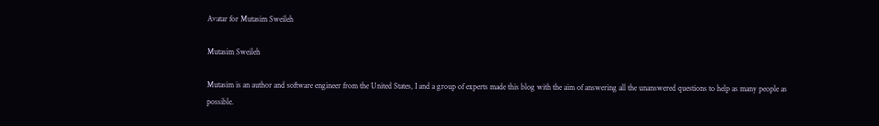Avatar for Mutasim Sweileh

Mutasim Sweileh

Mutasim is an author and software engineer from the United States, I and a group of experts made this blog with the aim of answering all the unanswered questions to help as many people as possible.